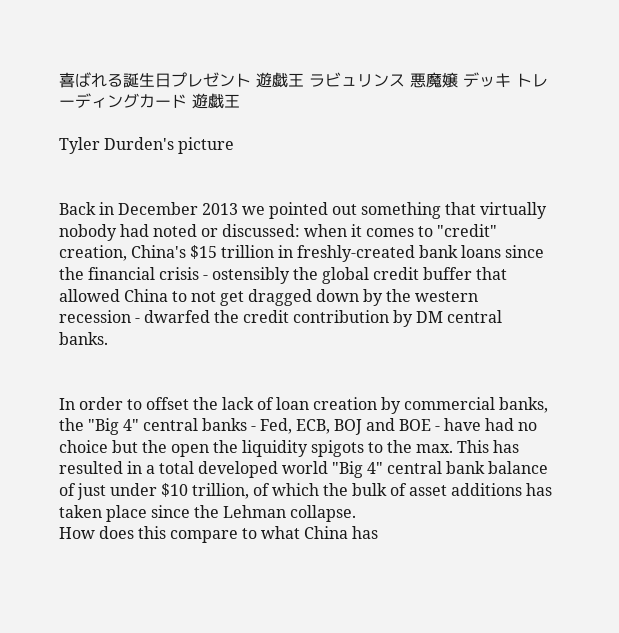喜ばれる誕生日プレゼント 遊戯王 ラビュリンス 悪魔嬢 デッキ トレーディングカード 遊戯王

Tyler Durden's picture


Back in December 2013 we pointed out something that virtually nobody had noted or discussed: when it comes to "credit" creation, China's $15 trillion in freshly-created bank loans since the financial crisis - ostensibly the global credit buffer that allowed China to not get dragged down by the western recession - dwarfed the credit contribution by DM central banks.


In order to offset the lack of loan creation by commercial banks, the "Big 4" central banks - Fed, ECB, BOJ and BOE - have had no choice but the open the liquidity spigots to the max. This has resulted in a total developed world "Big 4" central bank balance of just under $10 trillion, of which the bulk of asset additions has taken place since the Lehman collapse.
How does this compare to what China has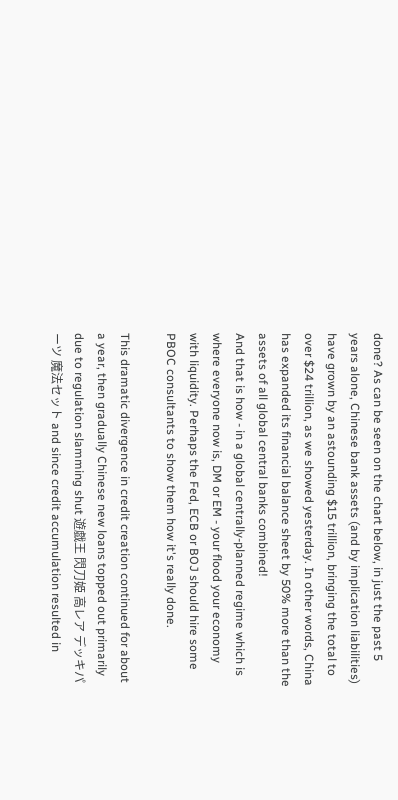done? As can be seen on the chart below, in just the past 5 years alone, Chinese bank assets (and by implication liabilities) have grown by an astounding $15 trillion, bringing the total to over $24 trillion, as we showed yesterday. In other words, China has expanded its financial balance sheet by 50% more than the assets of all global central banks combined!
And that is how - in a global centrally-planned regime which is where everyone now is, DM or EM - your flood your economy with liquidity. Perhaps the Fed, ECB or BOJ should hire some PBOC consultants to show them how it's really done.

This dramatic divergence in credit creation continued for about a year, then gradually Chinese new loans topped out primarily due to regulation slamming shut 遊戯王 閃刀姫 高レア デッキパーツ 魔法セット and since credit accumulation resulted in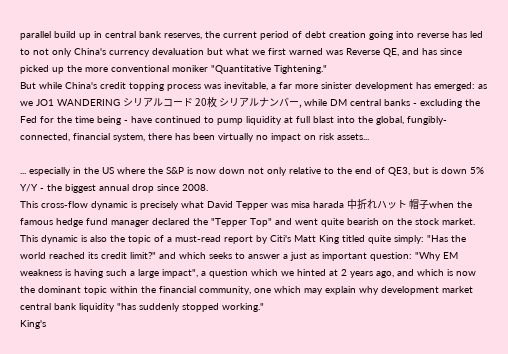parallel build up in central bank reserves, the current period of debt creation going into reverse has led to not only China's currency devaluation but what we first warned was Reverse QE, and has since picked up the more conventional moniker "Quantitative Tightening."
But while China's credit topping process was inevitable, a far more sinister development has emerged: as we JO1 WANDERING シリアルコード 20枚 シリアルナンバー, while DM central banks - excluding the Fed for the time being - have continued to pump liquidity at full blast into the global, fungibly-connected, financial system, there has been virtually no impact on risk assets...

... especially in the US where the S&P is now down not only relative to the end of QE3, but is down 5% Y/Y - the biggest annual drop since 2008.
This cross-flow dynamic is precisely what David Tepper was misa harada 中折れハット 帽子when the famous hedge fund manager declared the "Tepper Top" and went quite bearish on the stock market.
This dynamic is also the topic of a must-read report by Citi's Matt King titled quite simply: "Has the world reached its credit limit?" and which seeks to answer a just as important question: "Why EM weakness is having such a large impact", a question which we hinted at 2 years ago, and which is now the dominant topic within the financial community, one which may explain why development market central bank liquidity "has suddenly stopped working."
King's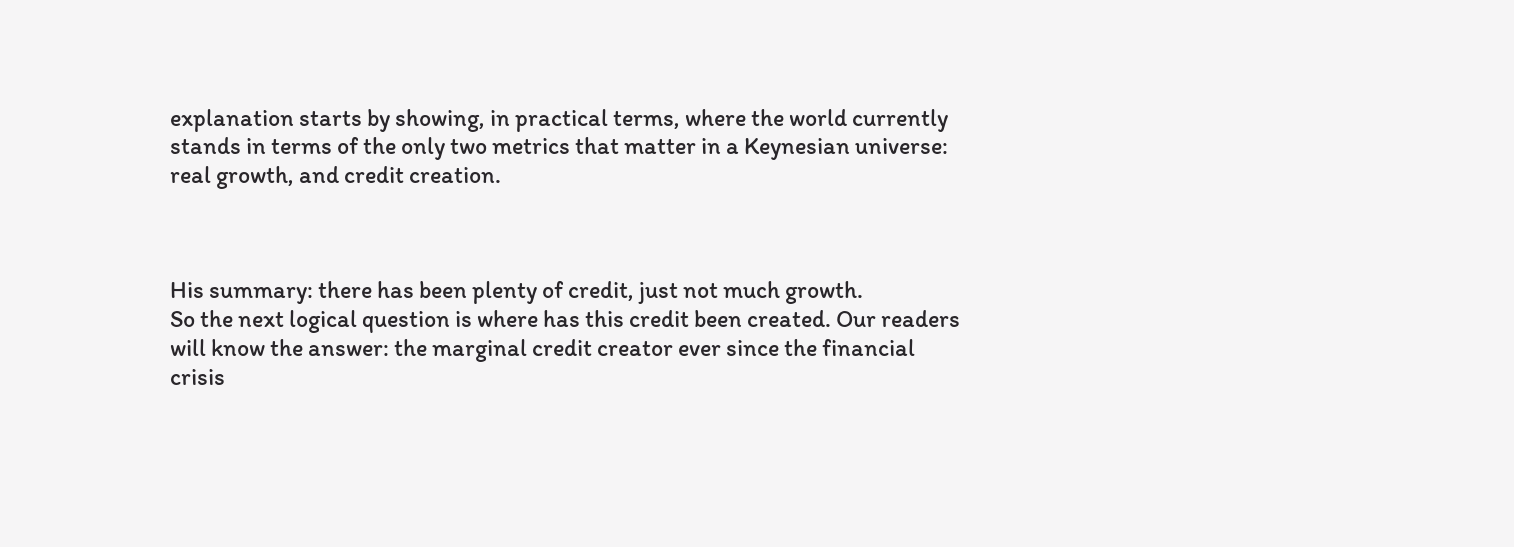explanation starts by showing, in practical terms, where the world currently stands in terms of the only two metrics that matter in a Keynesian universe: real growth, and credit creation.



His summary: there has been plenty of credit, just not much growth.
So the next logical question is where has this credit been created. Our readers will know the answer: the marginal credit creator ever since the financial crisis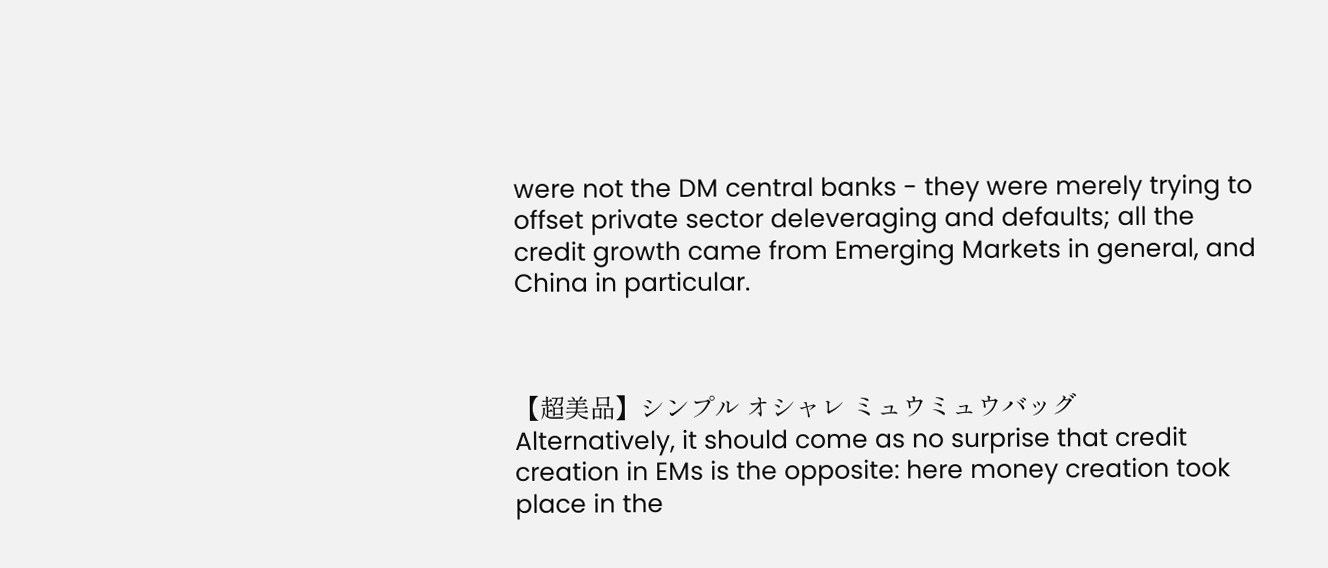were not the DM central banks - they were merely trying to offset private sector deleveraging and defaults; all the credit growth came from Emerging Markets in general, and China in particular.



【超美品】シンプル オシャレ ミュウミュウバッグ
Alternatively, it should come as no surprise that credit creation in EMs is the opposite: here money creation took place in the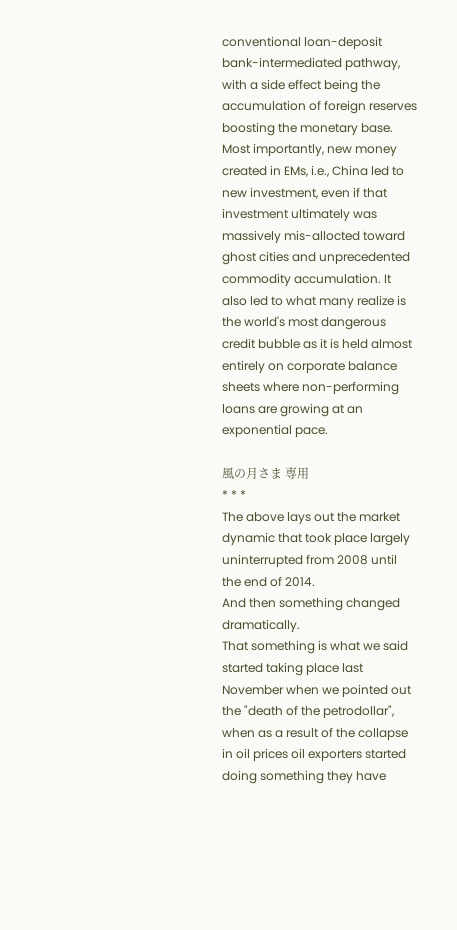conventional loan-deposit bank-intermediated pathway, with a side effect being the accumulation of foreign reserves boosting the monetary base. Most importantly, new money created in EMs, i.e., China led to new investment, even if that investment ultimately was massively mis-allocted toward ghost cities and unprecedented commodity accumulation. It also led to what many realize is the world's most dangerous credit bubble as it is held almost entirely on corporate balance sheets where non-performing loans are growing at an exponential pace.

風の月さま 専用
* * *
The above lays out the market dynamic that took place largely uninterrupted from 2008 until the end of 2014.
And then something changed dramatically.
That something is what we said started taking place last November when we pointed out the "death of the petrodollar", when as a result of the collapse in oil prices oil exporters started doing something they have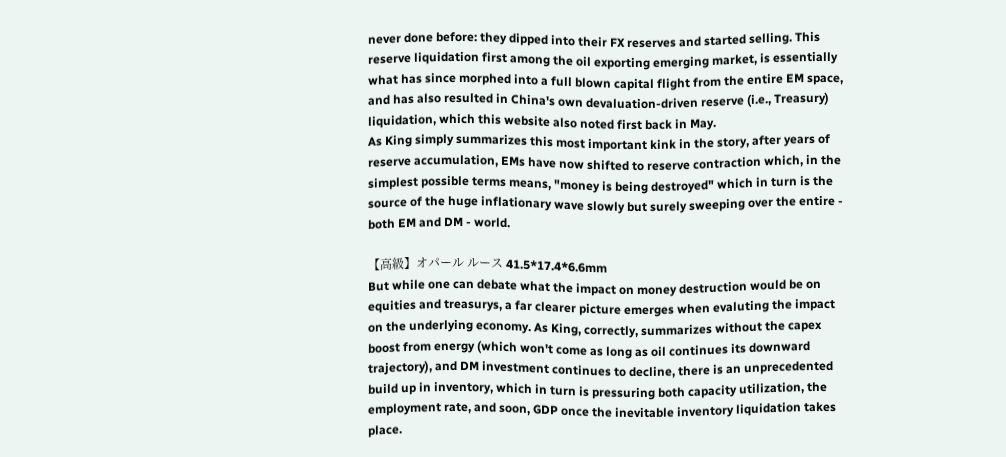never done before: they dipped into their FX reserves and started selling. This reserve liquidation first among the oil exporting emerging market, is essentially what has since morphed into a full blown capital flight from the entire EM space, and has also resulted in China's own devaluation-driven reserve (i.e., Treasury) liquidation, which this website also noted first back in May.
As King simply summarizes this most important kink in the story, after years of reserve accumulation, EMs have now shifted to reserve contraction which, in the simplest possible terms means, "money is being destroyed" which in turn is the source of the huge inflationary wave slowly but surely sweeping over the entire - both EM and DM - world.

【高級】オパール ルース 41.5*17.4*6.6mm
But while one can debate what the impact on money destruction would be on equities and treasurys, a far clearer picture emerges when evaluting the impact on the underlying economy. As King, correctly, summarizes without the capex boost from energy (which won't come as long as oil continues its downward trajectory), and DM investment continues to decline, there is an unprecedented build up in inventory, which in turn is pressuring both capacity utilization, the employment rate, and soon, GDP once the inevitable inventory liquidation takes place.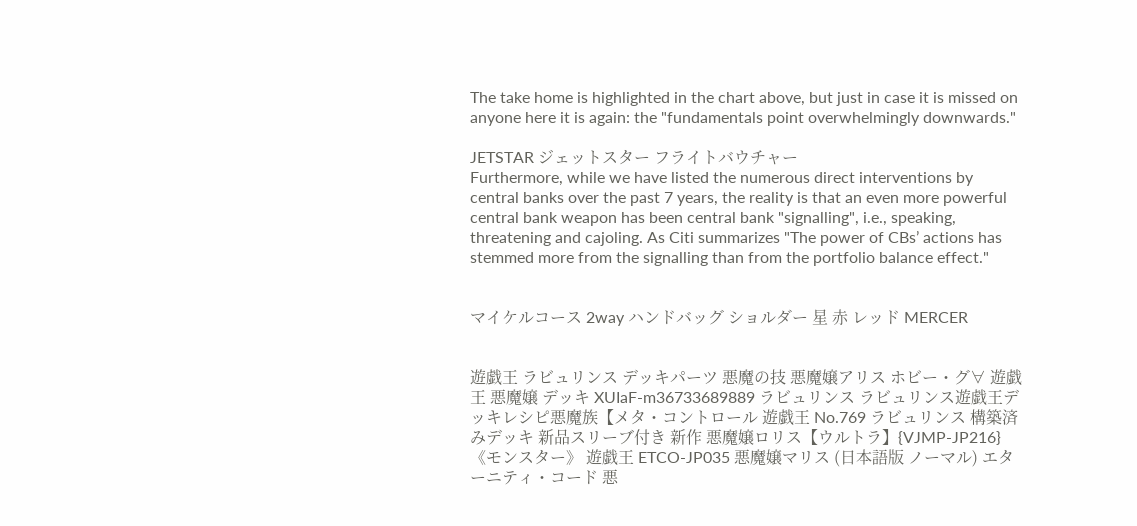The take home is highlighted in the chart above, but just in case it is missed on anyone here it is again: the "fundamentals point overwhelmingly downwards."

JETSTAR ジェットスター フライトバウチャー
Furthermore, while we have listed the numerous direct interventions by central banks over the past 7 years, the reality is that an even more powerful central bank weapon has been central bank "signalling", i.e., speaking, threatening and cajoling. As Citi summarizes "The power of CBs’ actions has stemmed more from the signalling than from the portfolio balance effect."


マイケルコース 2way ハンドバッグ ショルダー 星 赤 レッド MERCER


遊戯王 ラビュリンス デッキパーツ 悪魔の技 悪魔嬢アリス ホビー・グ∀ 遊戯王 悪魔嬢 デッキ XUIaF-m36733689889 ラビュリンス ラビュリンス遊戯王デッキレシピ悪魔族【メタ・コントロール 遊戯王 No.769 ラビュリンス 構築済みデッキ 新品スリーブ付き 新作 悪魔嬢ロリス【ウルトラ】{VJMP-JP216}《モンスター》 遊戯王 ETCO-JP035 悪魔嬢マリス (日本語版 ノーマル) エターニティ・コード 悪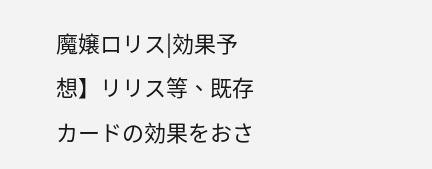魔嬢ロリス|効果予想】リリス等、既存カードの効果をおさ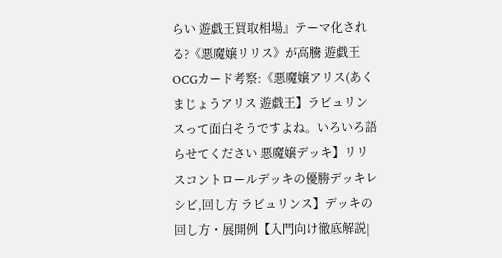らい 遊戯王買取相場』テーマ化される?《悪魔嬢リリス》が高騰 遊戯王OCGカード考察:《悪魔嬢アリス(あくまじょうアリス 遊戯王】ラビュリンスって面白そうですよね。いろいろ語らせてください 悪魔嬢デッキ】リリスコントロールデッキの優勝デッキレシピ,回し方 ラビュリンス】デッキの回し方・展開例【入門向け徹底解説|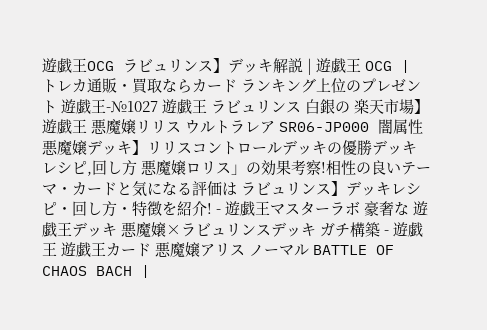遊戯王OCG ラビュリンス】デッキ解説 | 遊戯王 OCG | トレカ通販・買取ならカード ランキング上位のプレゼント 遊戯王-№1027 遊戯王 ラビュリンス 白銀の 楽天市場】遊戯王 悪魔嬢リリス ウルトラレア SR06-JP000 闇属性 悪魔嬢デッキ】リリスコントロールデッキの優勝デッキレシピ,回し方 悪魔嬢ロリス」の効果考察!相性の良いテーマ・カードと気になる評価は ラビュリンス】デッキレシピ・回し方・特徴を紹介! - 遊戯王マスターラボ 豪奢な 遊戯王デッキ 悪魔嬢×ラビュリンスデッキ ガチ構築 - 遊戯王 遊戯王カード 悪魔嬢アリス ノーマル BATTLE OF CHAOS BACH |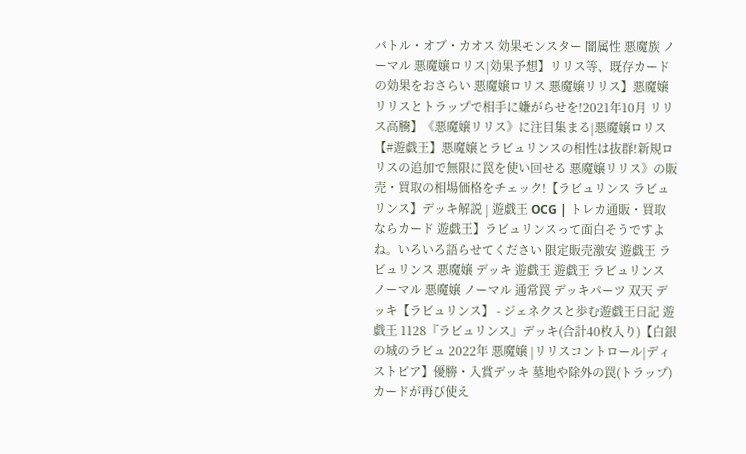バトル・オブ・カオス 効果モンスター 闇属性 悪魔族 ノーマル 悪魔嬢ロリス|効果予想】リリス等、既存カードの効果をおさらい 悪魔嬢ロリス 悪魔嬢リリス】悪魔嬢リリスとトラップで相手に嫌がらせを!2021年10月 リリス高騰】《悪魔嬢リリス》に注目集まる|悪魔嬢ロリス 【#遊戯王】悪魔嬢とラビュリンスの相性は抜群!新規ロリスの追加で無限に罠を使い回せる 悪魔嬢リリス》の販売・買取の相場価格をチェック!【ラビュリンス ラビュリンス】デッキ解説 | 遊戯王 OCG | トレカ通販・買取ならカード 遊戯王】ラビュリンスって面白そうですよね。いろいろ語らせてください 限定販売激安 遊戯王 ラビュリンス 悪魔嬢 デッキ 遊戯王 遊戯王 ラビュリンス ノーマル 悪魔嬢 ノーマル 通常罠 デッキパーツ 双天 デッキ【ラビュリンス】 - ジェネクスと歩む遊戯王日記 遊戯王 1128『ラビュリンス』デッキ(合計40枚入り)【白銀の城のラビュ 2022年 悪魔嬢 |リリスコントロール|ディストピア】優勝・入賞デッキ 墓地や除外の罠(トラップ)カードが再び使え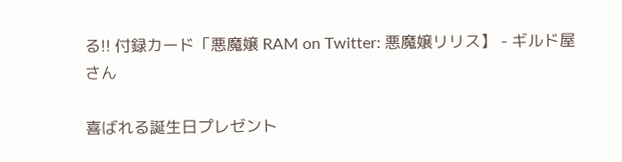る!! 付録カード「悪魔嬢 RAM on Twitter: 悪魔嬢リリス】 - ギルド屋さん

喜ばれる誕生日プレゼント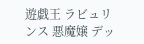遊戯王 ラビュリンス 悪魔嬢 デッ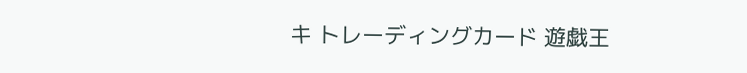キ トレーディングカード 遊戯王